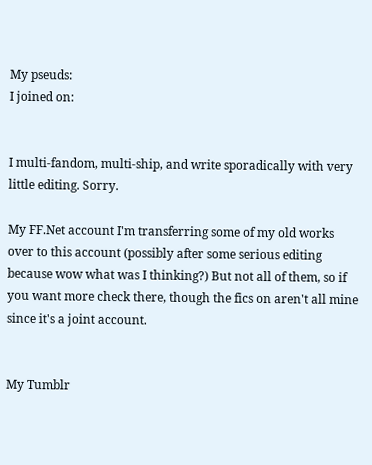My pseuds:
I joined on:


I multi-fandom, multi-ship, and write sporadically with very little editing. Sorry.

My FF.Net account I'm transferring some of my old works over to this account (possibly after some serious editing because wow what was I thinking?) But not all of them, so if you want more check there, though the fics on aren't all mine since it's a joint account.


My Tumblr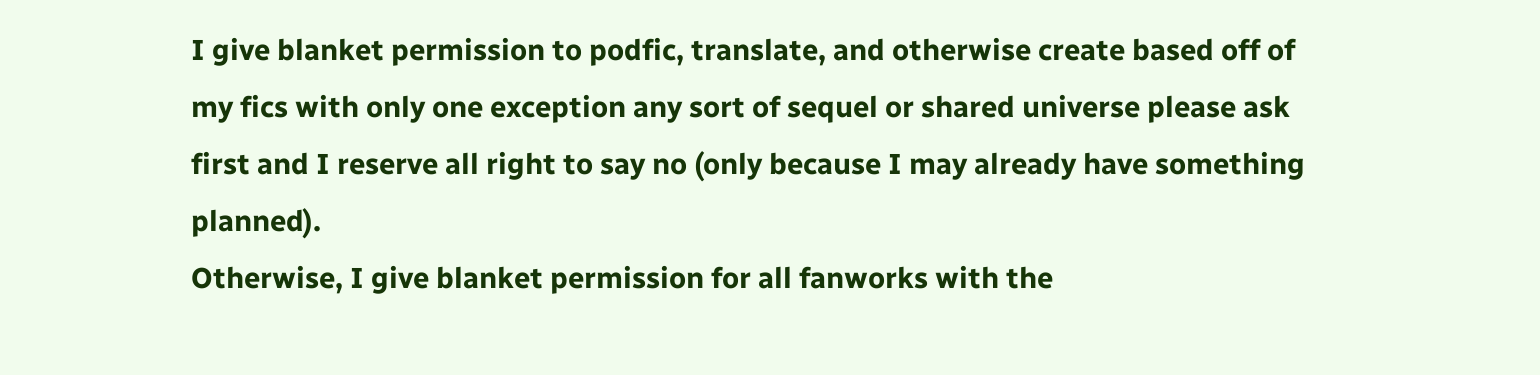I give blanket permission to podfic, translate, and otherwise create based off of my fics with only one exception any sort of sequel or shared universe please ask first and I reserve all right to say no (only because I may already have something planned).
Otherwise, I give blanket permission for all fanworks with the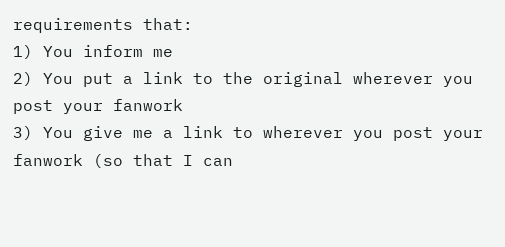requirements that:
1) You inform me
2) You put a link to the original wherever you post your fanwork
3) You give me a link to wherever you post your fanwork (so that I can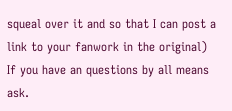squeal over it and so that I can post a link to your fanwork in the original)
If you have an questions by all means ask.